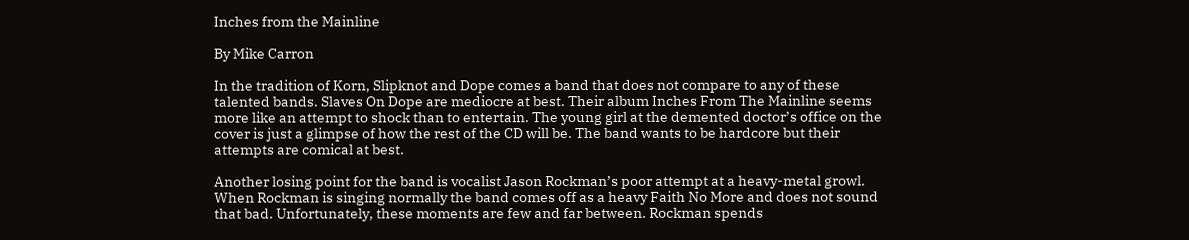Inches from the Mainline

By Mike Carron

In the tradition of Korn, Slipknot and Dope comes a band that does not compare to any of these talented bands. Slaves On Dope are mediocre at best. Their album Inches From The Mainline seems more like an attempt to shock than to entertain. The young girl at the demented doctor’s office on the cover is just a glimpse of how the rest of the CD will be. The band wants to be hardcore but their attempts are comical at best.

Another losing point for the band is vocalist Jason Rockman’s poor attempt at a heavy-metal growl. When Rockman is singing normally the band comes off as a heavy Faith No More and does not sound that bad. Unfortunately, these moments are few and far between. Rockman spends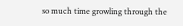so much time growling through the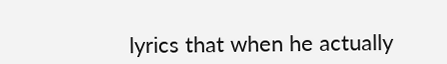lyrics that when he actually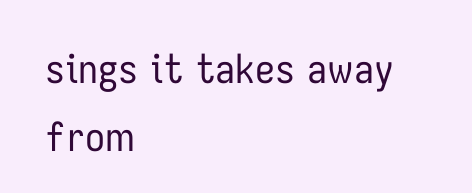sings it takes away from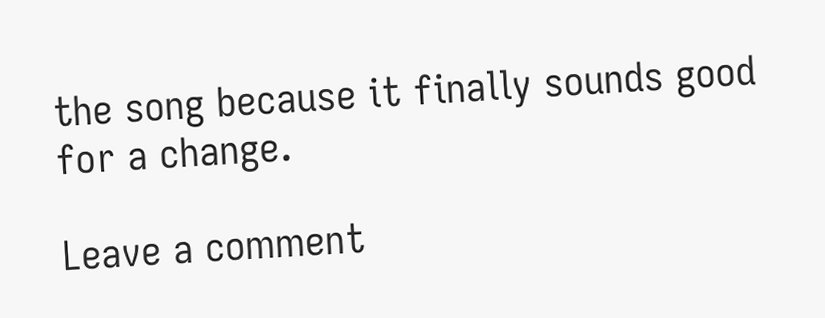the song because it finally sounds good for a change.

Leave a comment